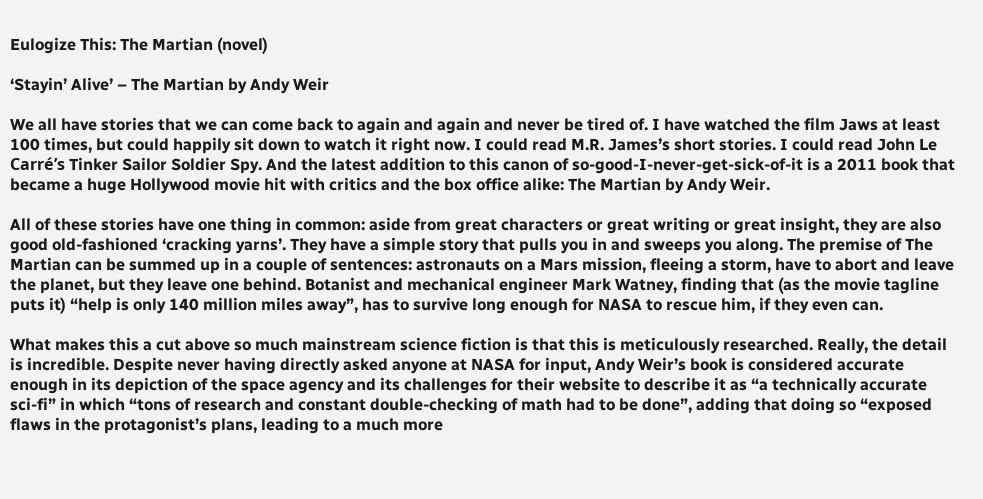Eulogize This: The Martian (novel)

‘Stayin’ Alive’ – The Martian by Andy Weir

We all have stories that we can come back to again and again and never be tired of. I have watched the film Jaws at least 100 times, but could happily sit down to watch it right now. I could read M.R. James’s short stories. I could read John Le Carré’s Tinker Sailor Soldier Spy. And the latest addition to this canon of so-good-I-never-get-sick-of-it is a 2011 book that became a huge Hollywood movie hit with critics and the box office alike: The Martian by Andy Weir.

All of these stories have one thing in common: aside from great characters or great writing or great insight, they are also good old-fashioned ‘cracking yarns’. They have a simple story that pulls you in and sweeps you along. The premise of The Martian can be summed up in a couple of sentences: astronauts on a Mars mission, fleeing a storm, have to abort and leave the planet, but they leave one behind. Botanist and mechanical engineer Mark Watney, finding that (as the movie tagline puts it) “help is only 140 million miles away”, has to survive long enough for NASA to rescue him, if they even can.

What makes this a cut above so much mainstream science fiction is that this is meticulously researched. Really, the detail is incredible. Despite never having directly asked anyone at NASA for input, Andy Weir’s book is considered accurate enough in its depiction of the space agency and its challenges for their website to describe it as “a technically accurate sci-fi” in which “tons of research and constant double-checking of math had to be done”, adding that doing so “exposed flaws in the protagonist’s plans, leading to a much more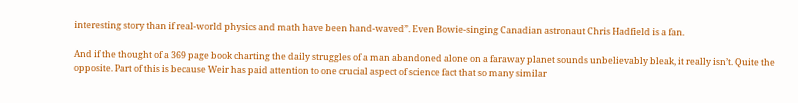interesting story than if real-world physics and math have been hand-waved”. Even Bowie-singing Canadian astronaut Chris Hadfield is a fan.

And if the thought of a 369 page book charting the daily struggles of a man abandoned alone on a faraway planet sounds unbelievably bleak, it really isn’t. Quite the opposite. Part of this is because Weir has paid attention to one crucial aspect of science fact that so many similar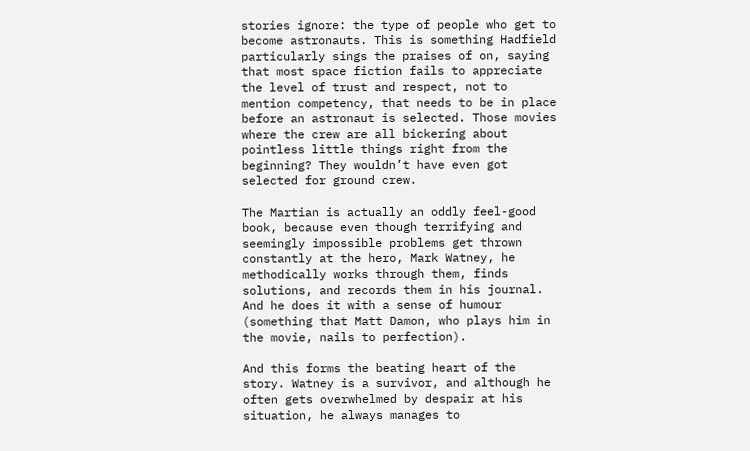stories ignore: the type of people who get to become astronauts. This is something Hadfield particularly sings the praises of on, saying that most space fiction fails to appreciate the level of trust and respect, not to mention competency, that needs to be in place before an astronaut is selected. Those movies where the crew are all bickering about pointless little things right from the beginning? They wouldn’t have even got selected for ground crew.

The Martian is actually an oddly feel-good book, because even though terrifying and seemingly impossible problems get thrown constantly at the hero, Mark Watney, he methodically works through them, finds solutions, and records them in his journal. And he does it with a sense of humour (something that Matt Damon, who plays him in the movie, nails to perfection).

And this forms the beating heart of the story. Watney is a survivor, and although he often gets overwhelmed by despair at his situation, he always manages to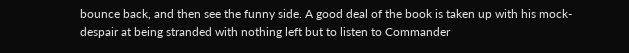bounce back, and then see the funny side. A good deal of the book is taken up with his mock-despair at being stranded with nothing left but to listen to Commander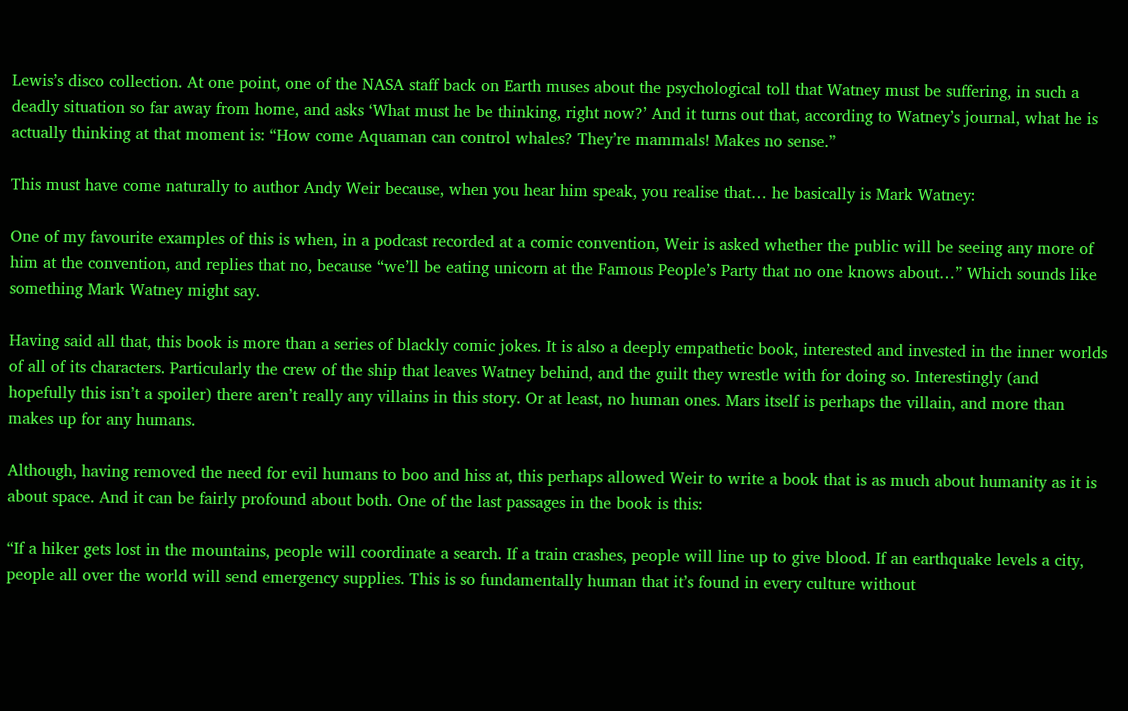Lewis’s disco collection. At one point, one of the NASA staff back on Earth muses about the psychological toll that Watney must be suffering, in such a deadly situation so far away from home, and asks ‘What must he be thinking, right now?’ And it turns out that, according to Watney’s journal, what he is actually thinking at that moment is: “How come Aquaman can control whales? They’re mammals! Makes no sense.”

This must have come naturally to author Andy Weir because, when you hear him speak, you realise that… he basically is Mark Watney:

One of my favourite examples of this is when, in a podcast recorded at a comic convention, Weir is asked whether the public will be seeing any more of him at the convention, and replies that no, because “we’ll be eating unicorn at the Famous People’s Party that no one knows about…” Which sounds like something Mark Watney might say.

Having said all that, this book is more than a series of blackly comic jokes. It is also a deeply empathetic book, interested and invested in the inner worlds of all of its characters. Particularly the crew of the ship that leaves Watney behind, and the guilt they wrestle with for doing so. Interestingly (and hopefully this isn’t a spoiler) there aren’t really any villains in this story. Or at least, no human ones. Mars itself is perhaps the villain, and more than makes up for any humans.

Although, having removed the need for evil humans to boo and hiss at, this perhaps allowed Weir to write a book that is as much about humanity as it is about space. And it can be fairly profound about both. One of the last passages in the book is this:

“If a hiker gets lost in the mountains, people will coordinate a search. If a train crashes, people will line up to give blood. If an earthquake levels a city, people all over the world will send emergency supplies. This is so fundamentally human that it’s found in every culture without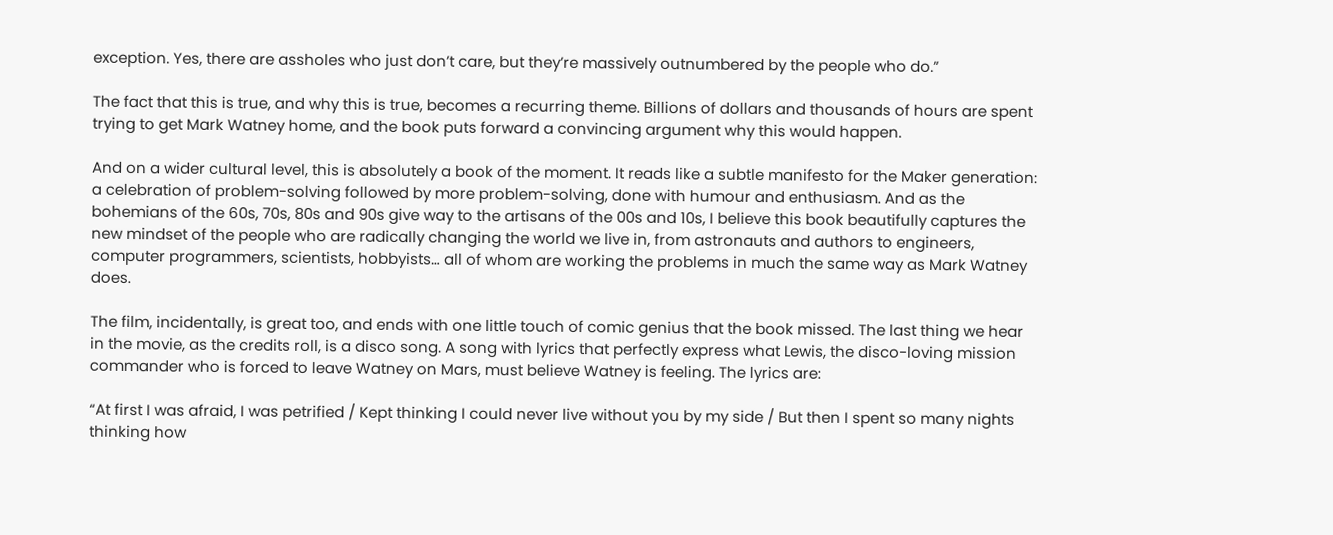exception. Yes, there are assholes who just don’t care, but they’re massively outnumbered by the people who do.”

The fact that this is true, and why this is true, becomes a recurring theme. Billions of dollars and thousands of hours are spent trying to get Mark Watney home, and the book puts forward a convincing argument why this would happen.

And on a wider cultural level, this is absolutely a book of the moment. It reads like a subtle manifesto for the Maker generation: a celebration of problem-solving followed by more problem-solving, done with humour and enthusiasm. And as the bohemians of the 60s, 70s, 80s and 90s give way to the artisans of the 00s and 10s, I believe this book beautifully captures the new mindset of the people who are radically changing the world we live in, from astronauts and authors to engineers, computer programmers, scientists, hobbyists… all of whom are working the problems in much the same way as Mark Watney does.

The film, incidentally, is great too, and ends with one little touch of comic genius that the book missed. The last thing we hear in the movie, as the credits roll, is a disco song. A song with lyrics that perfectly express what Lewis, the disco-loving mission commander who is forced to leave Watney on Mars, must believe Watney is feeling. The lyrics are:

“At first I was afraid, I was petrified / Kept thinking I could never live without you by my side / But then I spent so many nights thinking how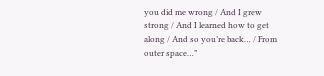you did me wrong / And I grew strong / And I learned how to get along / And so you’re back… / From outer space…”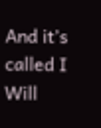And it’s called I Will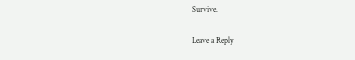Survive.

Leave a Reply